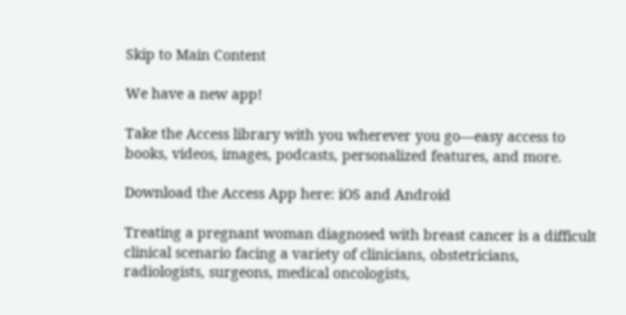Skip to Main Content

We have a new app!

Take the Access library with you wherever you go—easy access to books, videos, images, podcasts, personalized features, and more.

Download the Access App here: iOS and Android

Treating a pregnant woman diagnosed with breast cancer is a difficult clinical scenario facing a variety of clinicians, obstetricians, radiologists, surgeons, medical oncologists,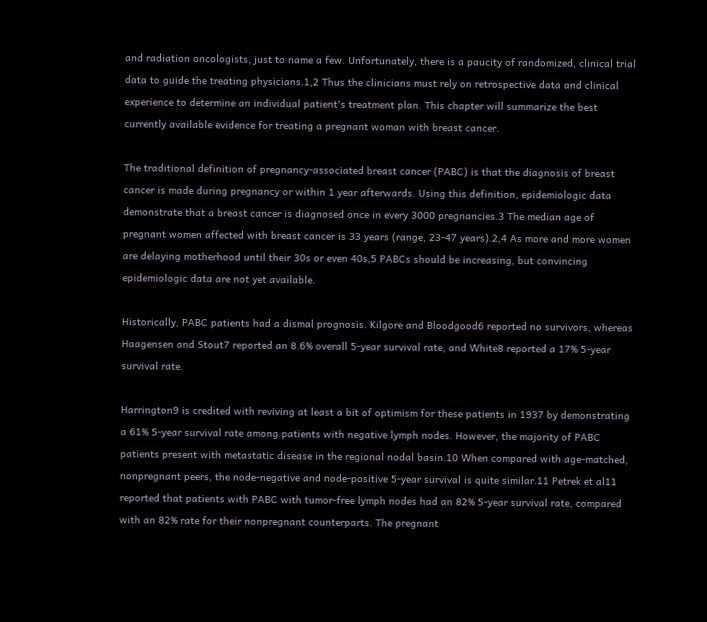and radiation oncologists, just to name a few. Unfortunately, there is a paucity of randomized, clinical trial data to guide the treating physicians.1,2 Thus the clinicians must rely on retrospective data and clinical experience to determine an individual patient's treatment plan. This chapter will summarize the best currently available evidence for treating a pregnant woman with breast cancer.

The traditional definition of pregnancy-associated breast cancer (PABC) is that the diagnosis of breast cancer is made during pregnancy or within 1 year afterwards. Using this definition, epidemiologic data demonstrate that a breast cancer is diagnosed once in every 3000 pregnancies.3 The median age of pregnant women affected with breast cancer is 33 years (range, 23-47 years).2,4 As more and more women are delaying motherhood until their 30s or even 40s,5 PABCs should be increasing, but convincing epidemiologic data are not yet available.

Historically, PABC patients had a dismal prognosis. Kilgore and Bloodgood6 reported no survivors, whereas Haagensen and Stout7 reported an 8.6% overall 5-year survival rate, and White8 reported a 17% 5-year survival rate.

Harrington9 is credited with reviving at least a bit of optimism for these patients in 1937 by demonstrating a 61% 5-year survival rate among patients with negative lymph nodes. However, the majority of PABC patients present with metastatic disease in the regional nodal basin.10 When compared with age-matched, nonpregnant peers, the node-negative and node-positive 5-year survival is quite similar.11 Petrek et al11 reported that patients with PABC with tumor-free lymph nodes had an 82% 5-year survival rate, compared with an 82% rate for their nonpregnant counterparts. The pregnant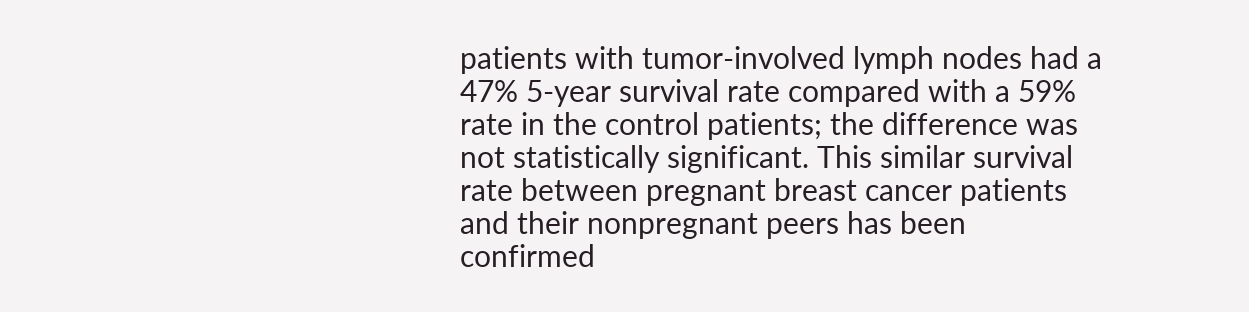patients with tumor-involved lymph nodes had a 47% 5-year survival rate compared with a 59% rate in the control patients; the difference was not statistically significant. This similar survival rate between pregnant breast cancer patients and their nonpregnant peers has been confirmed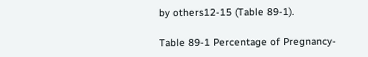by others12-15 (Table 89-1).

Table 89-1 Percentage of Pregnancy-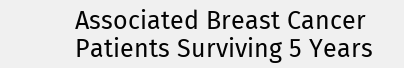Associated Breast Cancer Patients Surviving 5 Years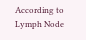According to Lymph Node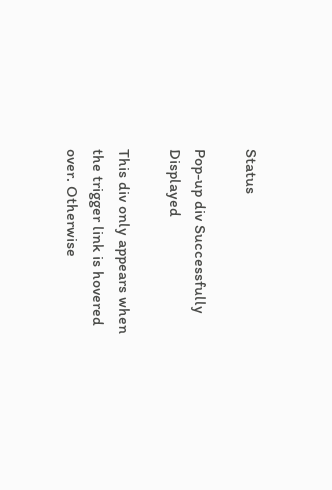Status

Pop-up div Successfully Displayed

This div only appears when the trigger link is hovered over. Otherwise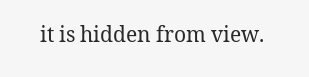it is hidden from view.